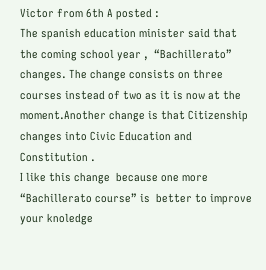Victor from 6th A posted :
The spanish education minister said that the coming school year ,  “Bachillerato” changes. The change consists on three courses instead of two as it is now at the moment.Another change is that Citizenship changes into Civic Education and Constitution .
I like this change  because one more “Bachillerato course” is  better to improve your knoledge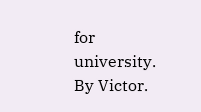for university.
By Victor.